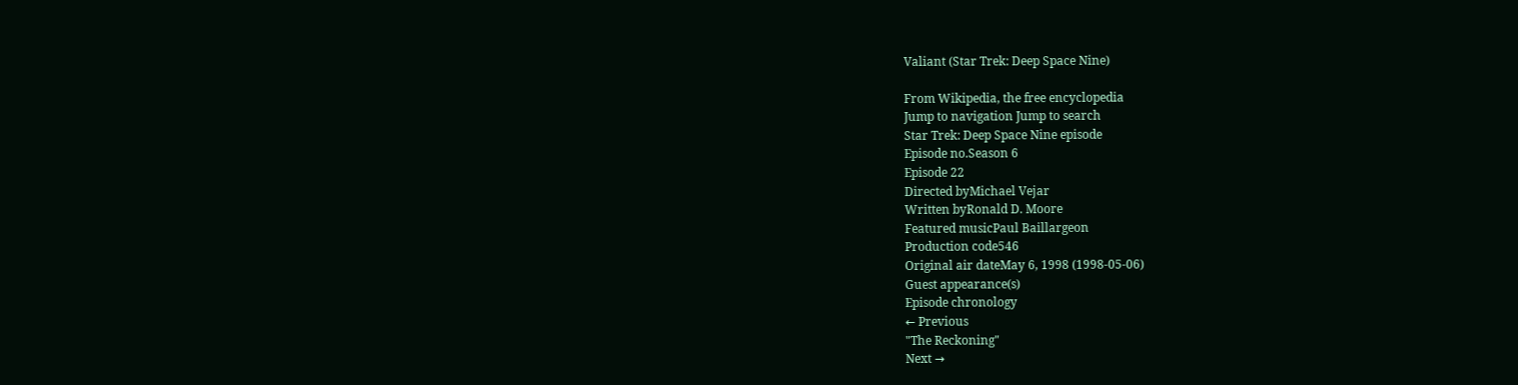Valiant (Star Trek: Deep Space Nine)

From Wikipedia, the free encyclopedia
Jump to navigation Jump to search
Star Trek: Deep Space Nine episode
Episode no.Season 6
Episode 22
Directed byMichael Vejar
Written byRonald D. Moore
Featured musicPaul Baillargeon
Production code546
Original air dateMay 6, 1998 (1998-05-06)
Guest appearance(s)
Episode chronology
← Previous
"The Reckoning"
Next →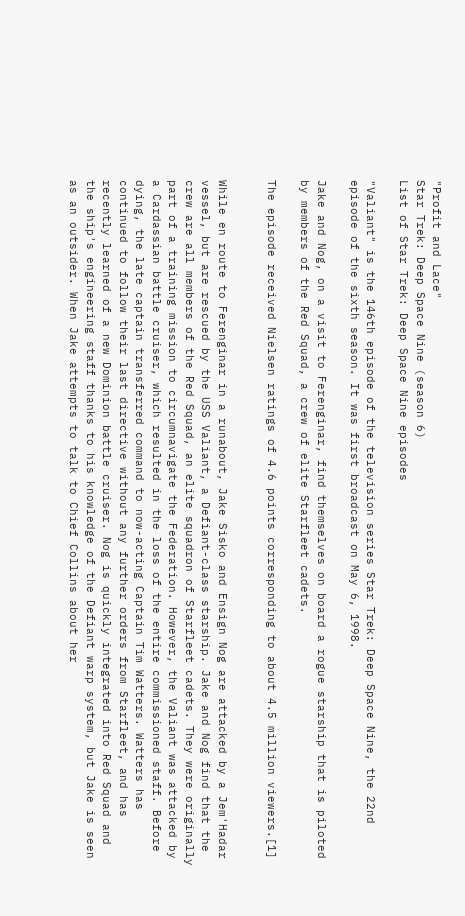"Profit and Lace"
Star Trek: Deep Space Nine (season 6)
List of Star Trek: Deep Space Nine episodes

"Valiant" is the 146th episode of the television series Star Trek: Deep Space Nine, the 22nd episode of the sixth season. It was first broadcast on May 6, 1998.

Jake and Nog, on a visit to Ferenginar, find themselves on board a rogue starship that is piloted by members of the Red Squad, a crew of elite Starfleet cadets.

The episode received Nielsen ratings of 4.6 points corresponding to about 4.5 million viewers.[1]


While en route to Ferenginar in a runabout, Jake Sisko and Ensign Nog are attacked by a Jem'Hadar vessel, but are rescued by the USS Valiant, a Defiant-class starship. Jake and Nog find that the crew are all members of the Red Squad, an elite squadron of Starfleet cadets. They were originally part of a training mission to circumnavigate the Federation. However, the Valiant was attacked by a Cardassian battle cruiser, which resulted in the loss of the entire commissioned staff. Before dying, the late captain transferred command to now-acting Captain Tim Watters. Watters has continued to follow their last directive without any further orders from Starfleet, and has recently learned of a new Dominion battle cruiser. Nog is quickly integrated into Red Squad and the ship's engineering staff thanks to his knowledge of the Defiant warp system, but Jake is seen as an outsider. When Jake attempts to talk to Chief Collins about her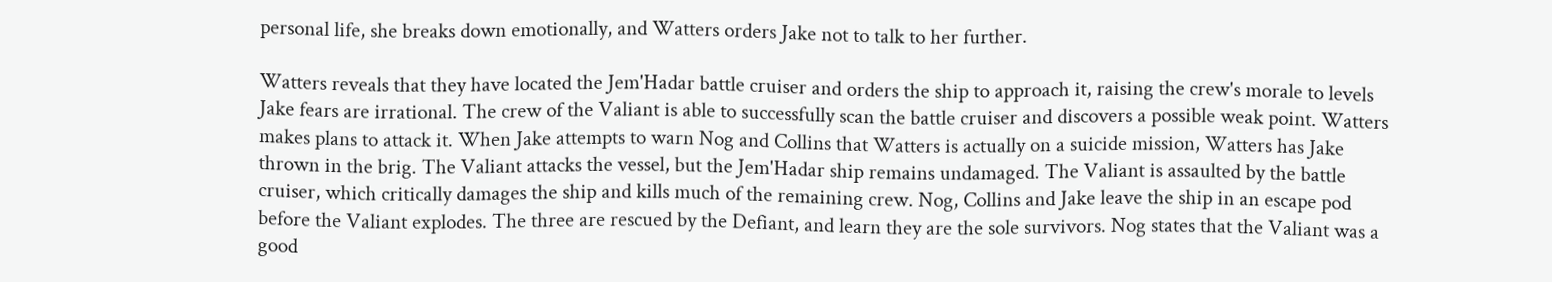personal life, she breaks down emotionally, and Watters orders Jake not to talk to her further.

Watters reveals that they have located the Jem'Hadar battle cruiser and orders the ship to approach it, raising the crew's morale to levels Jake fears are irrational. The crew of the Valiant is able to successfully scan the battle cruiser and discovers a possible weak point. Watters makes plans to attack it. When Jake attempts to warn Nog and Collins that Watters is actually on a suicide mission, Watters has Jake thrown in the brig. The Valiant attacks the vessel, but the Jem'Hadar ship remains undamaged. The Valiant is assaulted by the battle cruiser, which critically damages the ship and kills much of the remaining crew. Nog, Collins and Jake leave the ship in an escape pod before the Valiant explodes. The three are rescued by the Defiant, and learn they are the sole survivors. Nog states that the Valiant was a good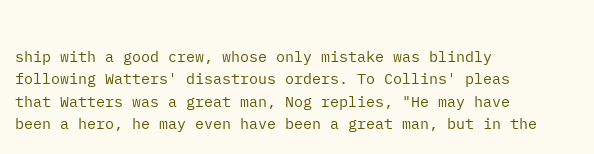ship with a good crew, whose only mistake was blindly following Watters' disastrous orders. To Collins' pleas that Watters was a great man, Nog replies, "He may have been a hero, he may even have been a great man, but in the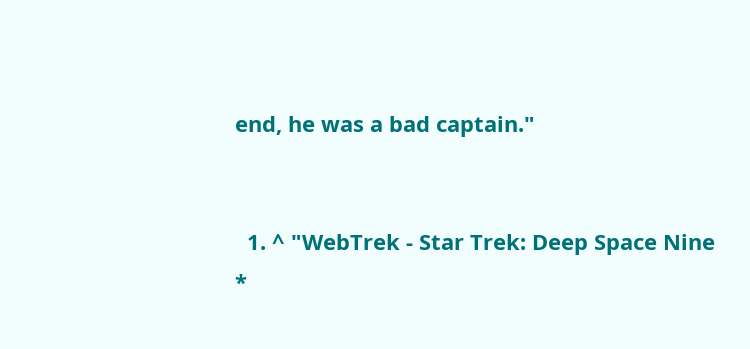end, he was a bad captain."


  1. ^ "WebTrek - Star Trek: Deep Space Nine *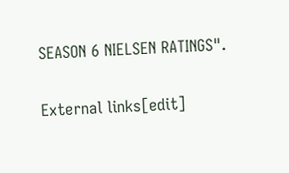SEASON 6 NIELSEN RATINGS".

External links[edit]